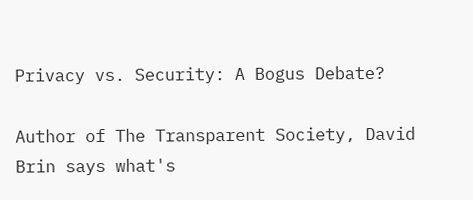Privacy vs. Security: A Bogus Debate?

Author of The Transparent Society, David Brin says what's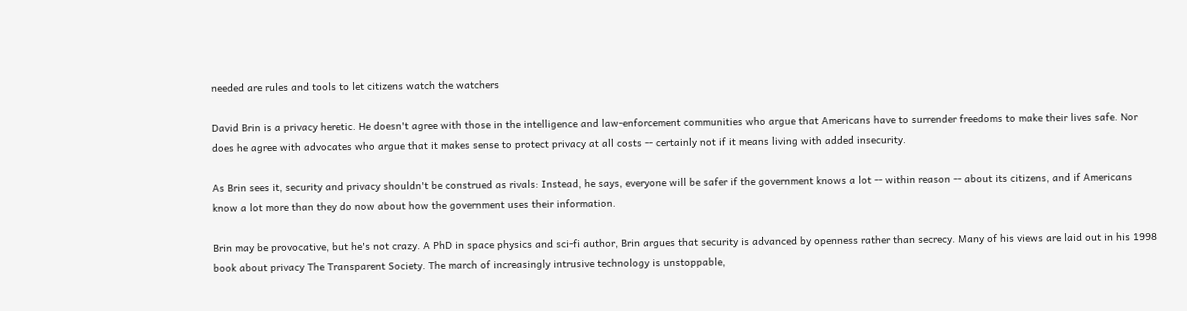needed are rules and tools to let citizens watch the watchers

David Brin is a privacy heretic. He doesn't agree with those in the intelligence and law-enforcement communities who argue that Americans have to surrender freedoms to make their lives safe. Nor does he agree with advocates who argue that it makes sense to protect privacy at all costs -- certainly not if it means living with added insecurity.

As Brin sees it, security and privacy shouldn't be construed as rivals: Instead, he says, everyone will be safer if the government knows a lot -- within reason -- about its citizens, and if Americans know a lot more than they do now about how the government uses their information.

Brin may be provocative, but he's not crazy. A PhD in space physics and sci-fi author, Brin argues that security is advanced by openness rather than secrecy. Many of his views are laid out in his 1998 book about privacy The Transparent Society. The march of increasingly intrusive technology is unstoppable,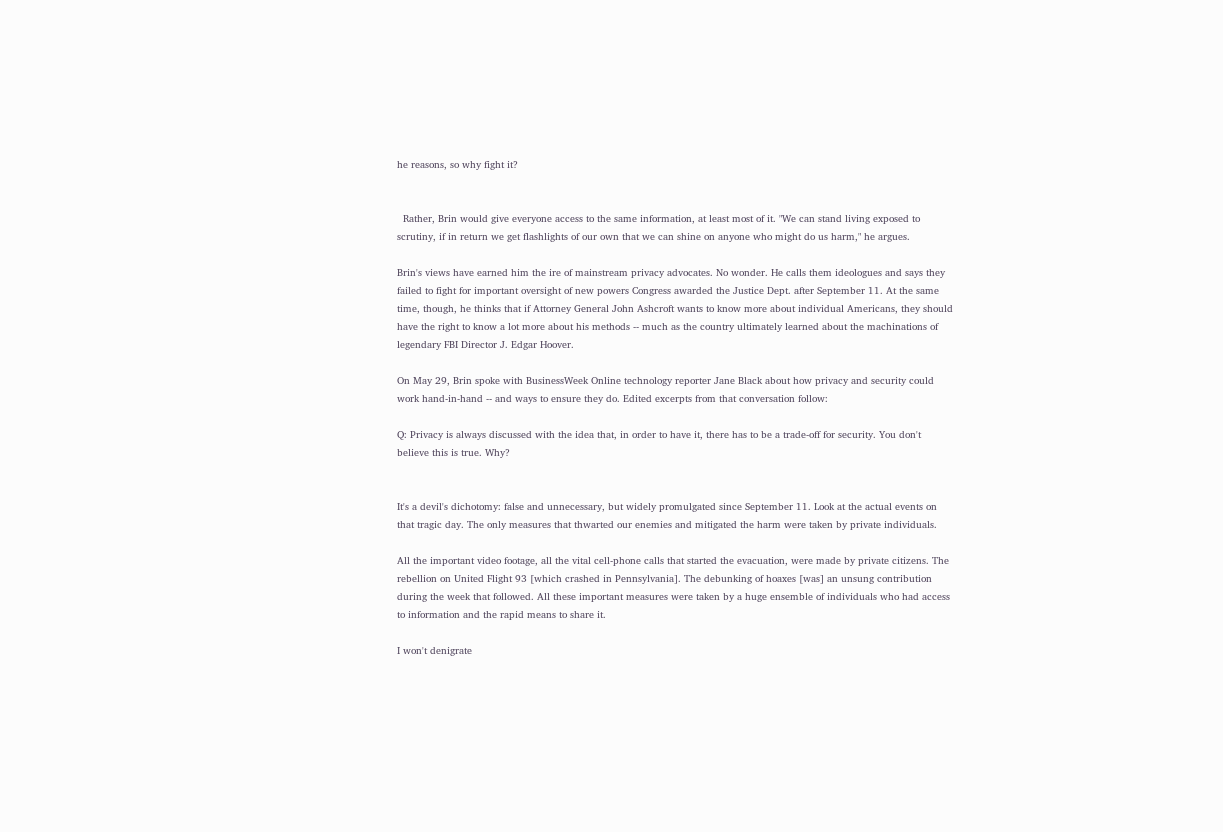he reasons, so why fight it?


  Rather, Brin would give everyone access to the same information, at least most of it. "We can stand living exposed to scrutiny, if in return we get flashlights of our own that we can shine on anyone who might do us harm," he argues.

Brin's views have earned him the ire of mainstream privacy advocates. No wonder. He calls them ideologues and says they failed to fight for important oversight of new powers Congress awarded the Justice Dept. after September 11. At the same time, though, he thinks that if Attorney General John Ashcroft wants to know more about individual Americans, they should have the right to know a lot more about his methods -- much as the country ultimately learned about the machinations of legendary FBI Director J. Edgar Hoover.

On May 29, Brin spoke with BusinessWeek Online technology reporter Jane Black about how privacy and security could work hand-in-hand -- and ways to ensure they do. Edited excerpts from that conversation follow:

Q: Privacy is always discussed with the idea that, in order to have it, there has to be a trade-off for security. You don't believe this is true. Why?


It's a devil's dichotomy: false and unnecessary, but widely promulgated since September 11. Look at the actual events on that tragic day. The only measures that thwarted our enemies and mitigated the harm were taken by private individuals.

All the important video footage, all the vital cell-phone calls that started the evacuation, were made by private citizens. The rebellion on United Flight 93 [which crashed in Pennsylvania]. The debunking of hoaxes [was] an unsung contribution during the week that followed. All these important measures were taken by a huge ensemble of individuals who had access to information and the rapid means to share it.

I won't denigrate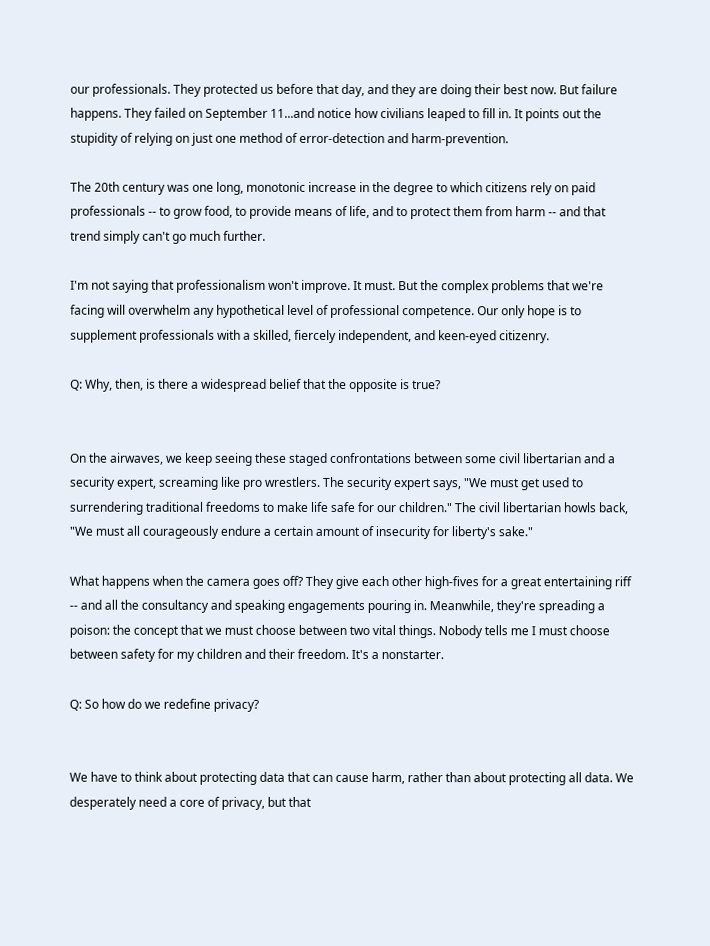our professionals. They protected us before that day, and they are doing their best now. But failure happens. They failed on September 11...and notice how civilians leaped to fill in. It points out the stupidity of relying on just one method of error-detection and harm-prevention.

The 20th century was one long, monotonic increase in the degree to which citizens rely on paid professionals -- to grow food, to provide means of life, and to protect them from harm -- and that trend simply can't go much further.

I'm not saying that professionalism won't improve. It must. But the complex problems that we're facing will overwhelm any hypothetical level of professional competence. Our only hope is to supplement professionals with a skilled, fiercely independent, and keen-eyed citizenry.

Q: Why, then, is there a widespread belief that the opposite is true?


On the airwaves, we keep seeing these staged confrontations between some civil libertarian and a security expert, screaming like pro wrestlers. The security expert says, "We must get used to surrendering traditional freedoms to make life safe for our children." The civil libertarian howls back, "We must all courageously endure a certain amount of insecurity for liberty's sake."

What happens when the camera goes off? They give each other high-fives for a great entertaining riff -- and all the consultancy and speaking engagements pouring in. Meanwhile, they're spreading a poison: the concept that we must choose between two vital things. Nobody tells me I must choose between safety for my children and their freedom. It's a nonstarter.

Q: So how do we redefine privacy?


We have to think about protecting data that can cause harm, rather than about protecting all data. We desperately need a core of privacy, but that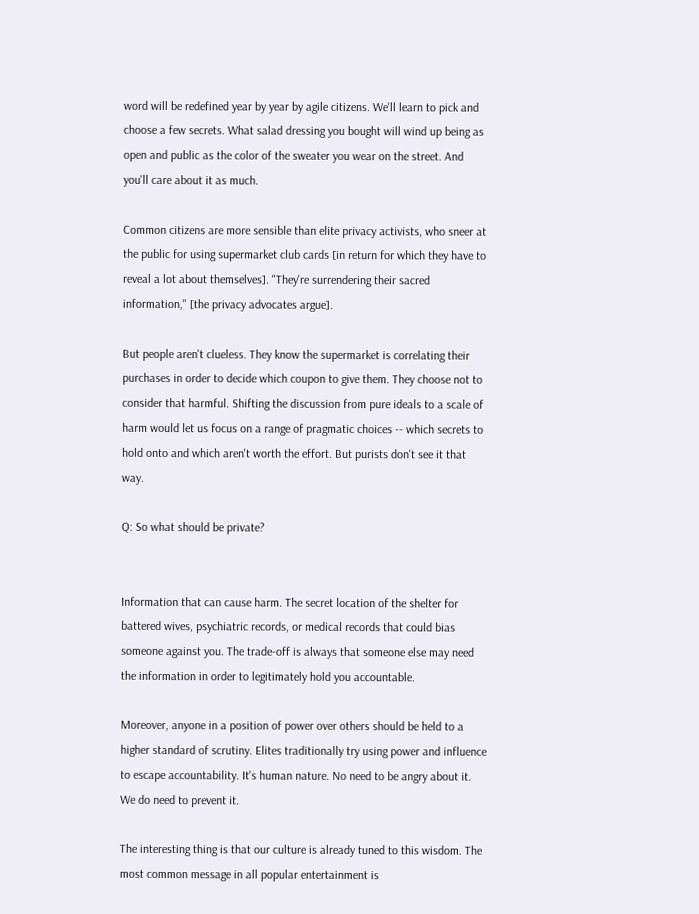word will be redefined year by year by agile citizens. We'll learn to pick and choose a few secrets. What salad dressing you bought will wind up being as open and public as the color of the sweater you wear on the street. And you'll care about it as much.

Common citizens are more sensible than elite privacy activists, who sneer at the public for using supermarket club cards [in return for which they have to reveal a lot about themselves]. "They're surrendering their sacred information," [the privacy advocates argue].

But people aren't clueless. They know the supermarket is correlating their purchases in order to decide which coupon to give them. They choose not to consider that harmful. Shifting the discussion from pure ideals to a scale of harm would let us focus on a range of pragmatic choices -- which secrets to hold onto and which aren't worth the effort. But purists don't see it that way.

Q: So what should be private?


Information that can cause harm. The secret location of the shelter for battered wives, psychiatric records, or medical records that could bias someone against you. The trade-off is always that someone else may need the information in order to legitimately hold you accountable.

Moreover, anyone in a position of power over others should be held to a higher standard of scrutiny. Elites traditionally try using power and influence to escape accountability. It's human nature. No need to be angry about it. We do need to prevent it.

The interesting thing is that our culture is already tuned to this wisdom. The most common message in all popular entertainment is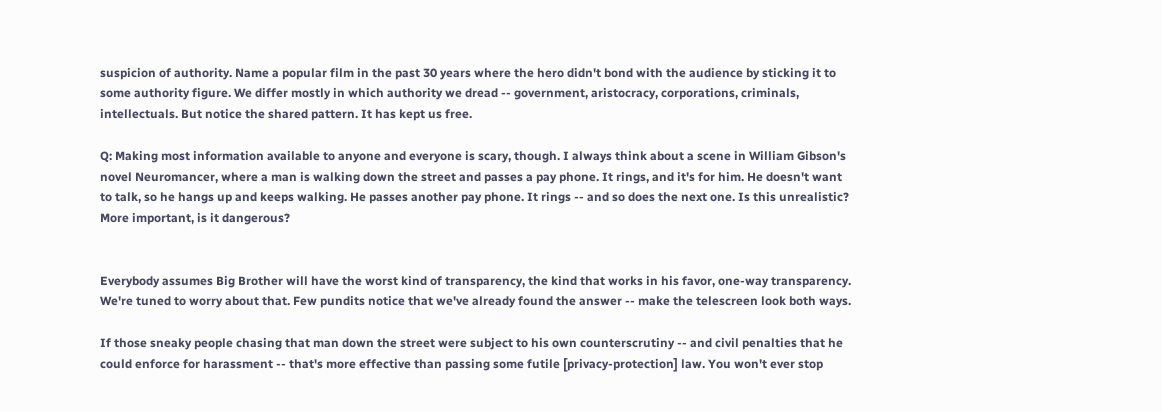suspicion of authority. Name a popular film in the past 30 years where the hero didn't bond with the audience by sticking it to some authority figure. We differ mostly in which authority we dread -- government, aristocracy, corporations, criminals, intellectuals. But notice the shared pattern. It has kept us free.

Q: Making most information available to anyone and everyone is scary, though. I always think about a scene in William Gibson's novel Neuromancer, where a man is walking down the street and passes a pay phone. It rings, and it's for him. He doesn't want to talk, so he hangs up and keeps walking. He passes another pay phone. It rings -- and so does the next one. Is this unrealistic? More important, is it dangerous?


Everybody assumes Big Brother will have the worst kind of transparency, the kind that works in his favor, one-way transparency. We're tuned to worry about that. Few pundits notice that we've already found the answer -- make the telescreen look both ways.

If those sneaky people chasing that man down the street were subject to his own counterscrutiny -- and civil penalties that he could enforce for harassment -- that's more effective than passing some futile [privacy-protection] law. You won't ever stop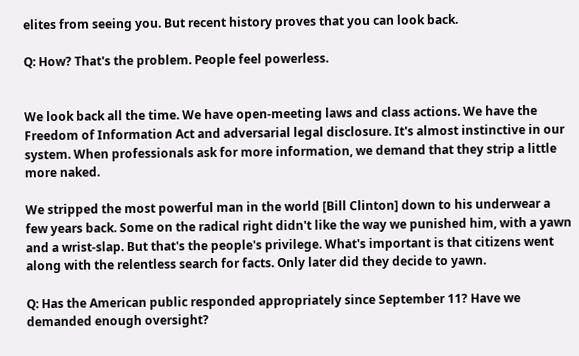elites from seeing you. But recent history proves that you can look back.

Q: How? That's the problem. People feel powerless.


We look back all the time. We have open-meeting laws and class actions. We have the Freedom of Information Act and adversarial legal disclosure. It's almost instinctive in our system. When professionals ask for more information, we demand that they strip a little more naked.

We stripped the most powerful man in the world [Bill Clinton] down to his underwear a few years back. Some on the radical right didn't like the way we punished him, with a yawn and a wrist-slap. But that's the people's privilege. What's important is that citizens went along with the relentless search for facts. Only later did they decide to yawn.

Q: Has the American public responded appropriately since September 11? Have we demanded enough oversight?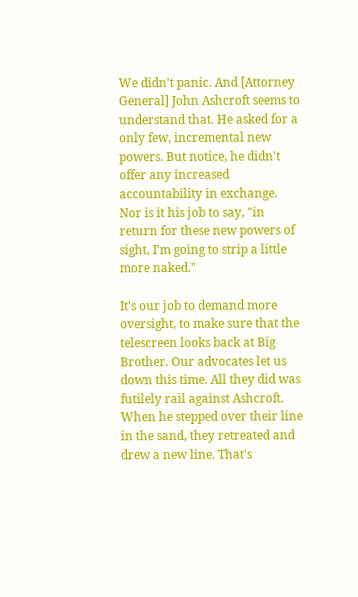We didn't panic. And [Attorney General] John Ashcroft seems to understand that. He asked for a only few, incremental new powers. But notice, he didn't offer any increased accountability in exchange. Nor is it his job to say, "in return for these new powers of sight, I'm going to strip a little more naked."

It's our job to demand more oversight, to make sure that the telescreen looks back at Big Brother. Our advocates let us down this time. All they did was futilely rail against Ashcroft. When he stepped over their line in the sand, they retreated and drew a new line. That's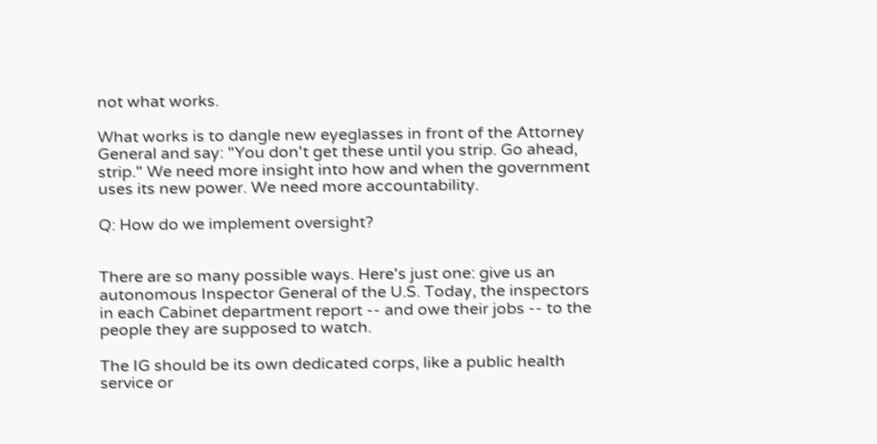not what works.

What works is to dangle new eyeglasses in front of the Attorney General and say: "You don't get these until you strip. Go ahead, strip." We need more insight into how and when the government uses its new power. We need more accountability.

Q: How do we implement oversight?


There are so many possible ways. Here's just one: give us an autonomous Inspector General of the U.S. Today, the inspectors in each Cabinet department report -- and owe their jobs -- to the people they are supposed to watch.

The IG should be its own dedicated corps, like a public health service or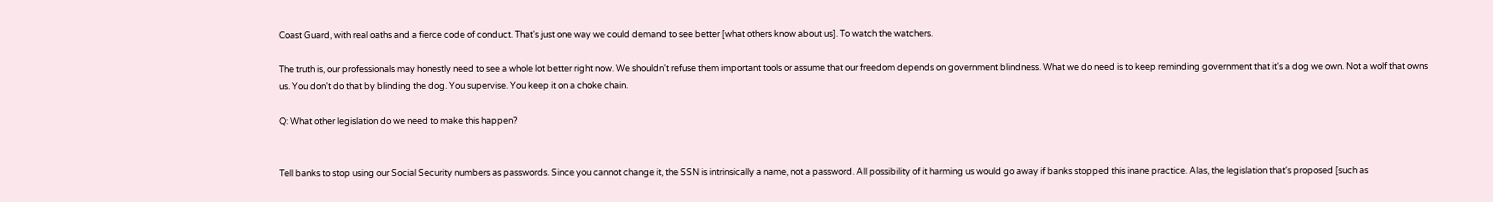Coast Guard, with real oaths and a fierce code of conduct. That's just one way we could demand to see better [what others know about us]. To watch the watchers.

The truth is, our professionals may honestly need to see a whole lot better right now. We shouldn't refuse them important tools or assume that our freedom depends on government blindness. What we do need is to keep reminding government that it's a dog we own. Not a wolf that owns us. You don't do that by blinding the dog. You supervise. You keep it on a choke chain.

Q: What other legislation do we need to make this happen?


Tell banks to stop using our Social Security numbers as passwords. Since you cannot change it, the SSN is intrinsically a name, not a password. All possibility of it harming us would go away if banks stopped this inane practice. Alas, the legislation that's proposed [such as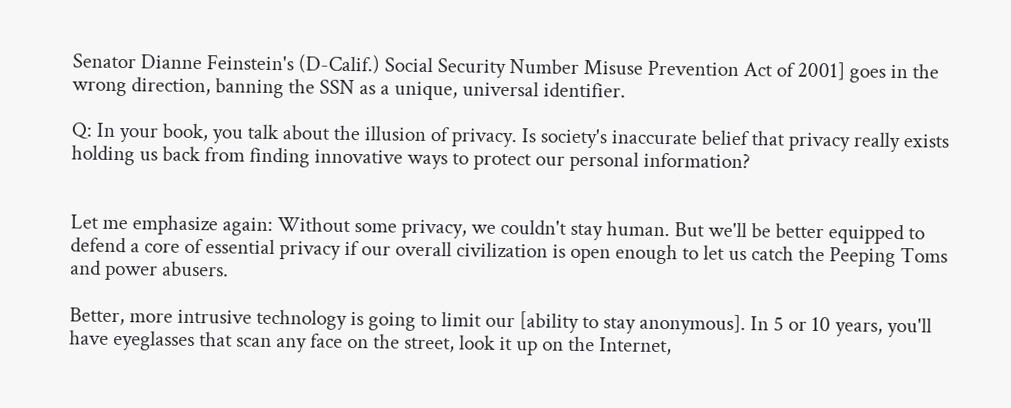Senator Dianne Feinstein's (D-Calif.) Social Security Number Misuse Prevention Act of 2001] goes in the wrong direction, banning the SSN as a unique, universal identifier.

Q: In your book, you talk about the illusion of privacy. Is society's inaccurate belief that privacy really exists holding us back from finding innovative ways to protect our personal information?


Let me emphasize again: Without some privacy, we couldn't stay human. But we'll be better equipped to defend a core of essential privacy if our overall civilization is open enough to let us catch the Peeping Toms and power abusers.

Better, more intrusive technology is going to limit our [ability to stay anonymous]. In 5 or 10 years, you'll have eyeglasses that scan any face on the street, look it up on the Internet,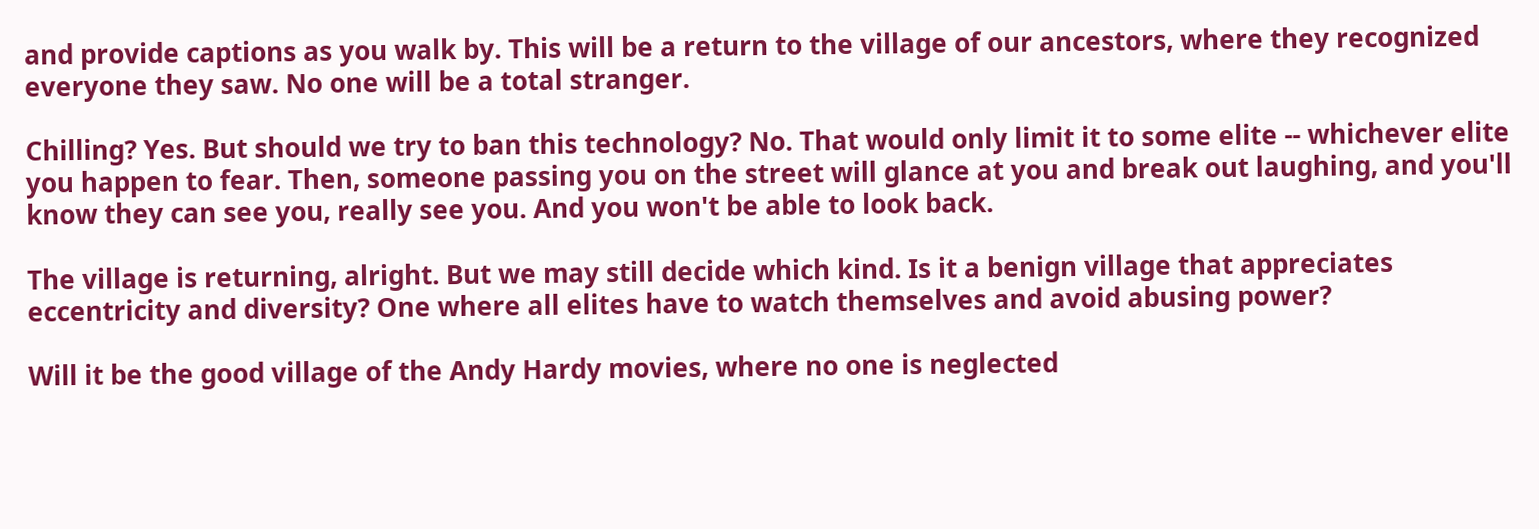and provide captions as you walk by. This will be a return to the village of our ancestors, where they recognized everyone they saw. No one will be a total stranger.

Chilling? Yes. But should we try to ban this technology? No. That would only limit it to some elite -- whichever elite you happen to fear. Then, someone passing you on the street will glance at you and break out laughing, and you'll know they can see you, really see you. And you won't be able to look back.

The village is returning, alright. But we may still decide which kind. Is it a benign village that appreciates eccentricity and diversity? One where all elites have to watch themselves and avoid abusing power?

Will it be the good village of the Andy Hardy movies, where no one is neglected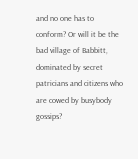and no one has to conform? Or will it be the bad village of Babbitt, dominated by secret patricians and citizens who are cowed by busybody gossips?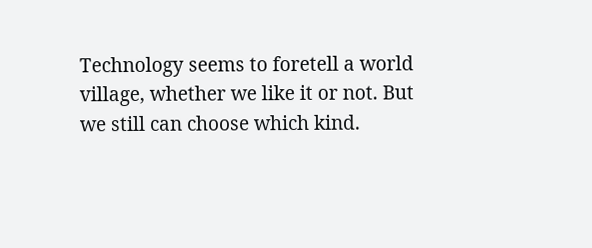Technology seems to foretell a world village, whether we like it or not. But we still can choose which kind.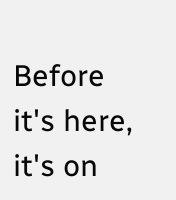Before it's here, it's on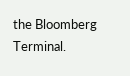the Bloomberg Terminal.